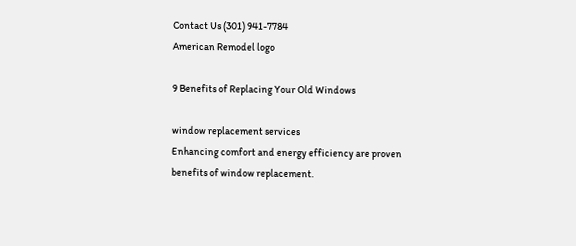Contact Us (301) 941-7784
American Remodel logo

9 Benefits of Replacing Your Old Windows

window replacement services
Enhancing comfort and energy efficiency are proven benefits of window replacement.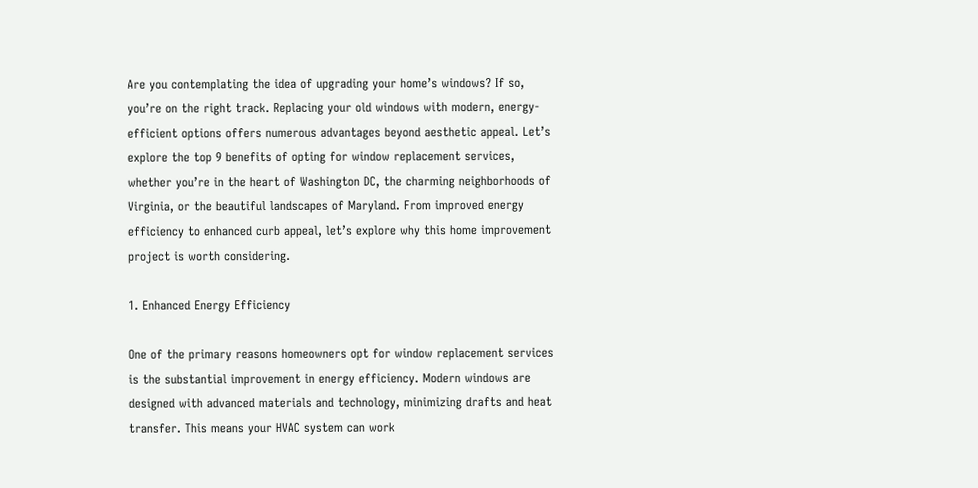Are you contemplating the idea of upgrading your home’s windows? If so, you’re on the right track. Replacing your old windows with modern, energy-efficient options offers numerous advantages beyond aesthetic appeal. Let’s explore the top 9 benefits of opting for window replacement services, whether you’re in the heart of Washington DC, the charming neighborhoods of Virginia, or the beautiful landscapes of Maryland. From improved energy efficiency to enhanced curb appeal, let’s explore why this home improvement project is worth considering.

1. Enhanced Energy Efficiency

One of the primary reasons homeowners opt for window replacement services is the substantial improvement in energy efficiency. Modern windows are designed with advanced materials and technology, minimizing drafts and heat transfer. This means your HVAC system can work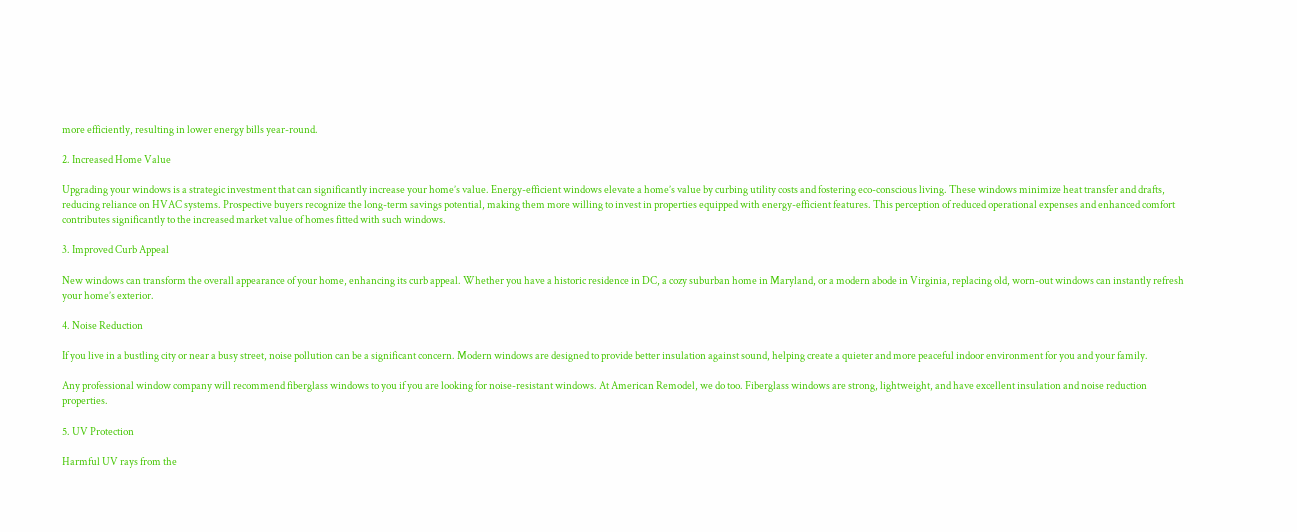more efficiently, resulting in lower energy bills year-round.

2. Increased Home Value

Upgrading your windows is a strategic investment that can significantly increase your home’s value. Energy-efficient windows elevate a home’s value by curbing utility costs and fostering eco-conscious living. These windows minimize heat transfer and drafts, reducing reliance on HVAC systems. Prospective buyers recognize the long-term savings potential, making them more willing to invest in properties equipped with energy-efficient features. This perception of reduced operational expenses and enhanced comfort contributes significantly to the increased market value of homes fitted with such windows.

3. Improved Curb Appeal

New windows can transform the overall appearance of your home, enhancing its curb appeal. Whether you have a historic residence in DC, a cozy suburban home in Maryland, or a modern abode in Virginia, replacing old, worn-out windows can instantly refresh your home’s exterior.

4. Noise Reduction

If you live in a bustling city or near a busy street, noise pollution can be a significant concern. Modern windows are designed to provide better insulation against sound, helping create a quieter and more peaceful indoor environment for you and your family.

Any professional window company will recommend fiberglass windows to you if you are looking for noise-resistant windows. At American Remodel, we do too. Fiberglass windows are strong, lightweight, and have excellent insulation and noise reduction properties.

5. UV Protection

Harmful UV rays from the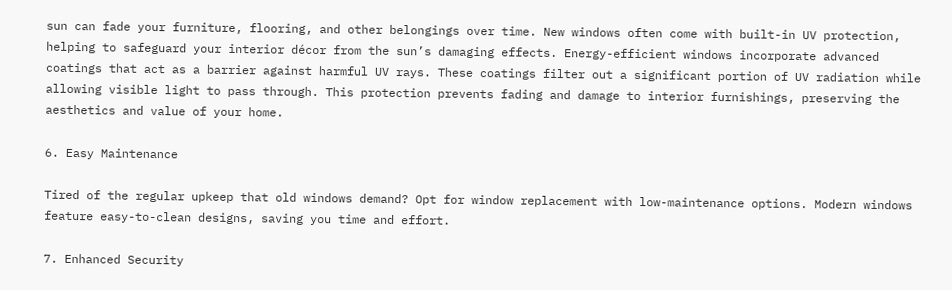sun can fade your furniture, flooring, and other belongings over time. New windows often come with built-in UV protection, helping to safeguard your interior décor from the sun’s damaging effects. Energy-efficient windows incorporate advanced coatings that act as a barrier against harmful UV rays. These coatings filter out a significant portion of UV radiation while allowing visible light to pass through. This protection prevents fading and damage to interior furnishings, preserving the aesthetics and value of your home.

6. Easy Maintenance

Tired of the regular upkeep that old windows demand? Opt for window replacement with low-maintenance options. Modern windows feature easy-to-clean designs, saving you time and effort.

7. Enhanced Security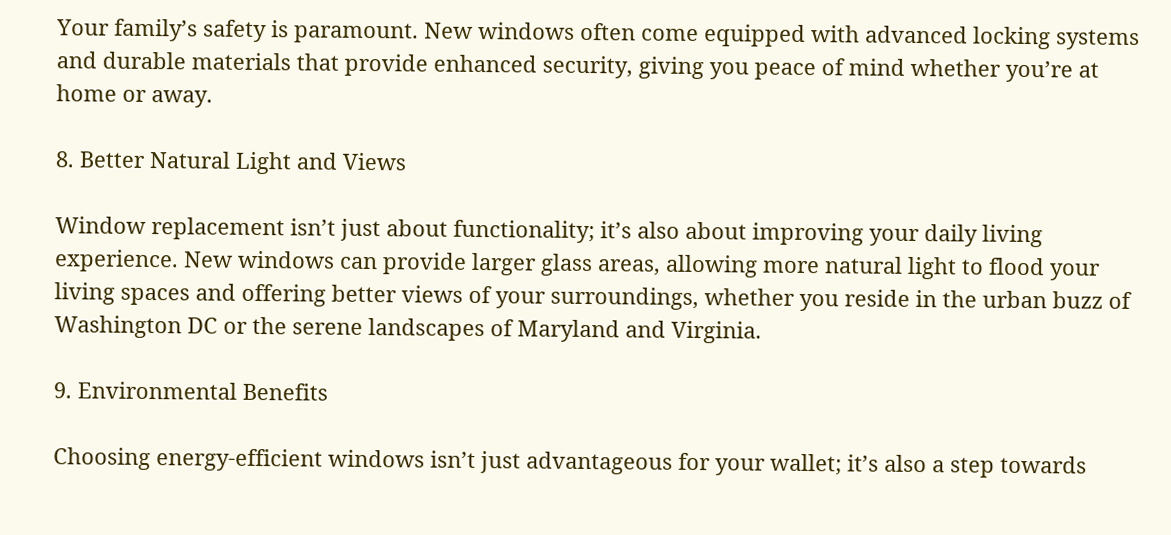Your family’s safety is paramount. New windows often come equipped with advanced locking systems and durable materials that provide enhanced security, giving you peace of mind whether you’re at home or away.

8. Better Natural Light and Views

Window replacement isn’t just about functionality; it’s also about improving your daily living experience. New windows can provide larger glass areas, allowing more natural light to flood your living spaces and offering better views of your surroundings, whether you reside in the urban buzz of Washington DC or the serene landscapes of Maryland and Virginia.

9. Environmental Benefits

Choosing energy-efficient windows isn’t just advantageous for your wallet; it’s also a step towards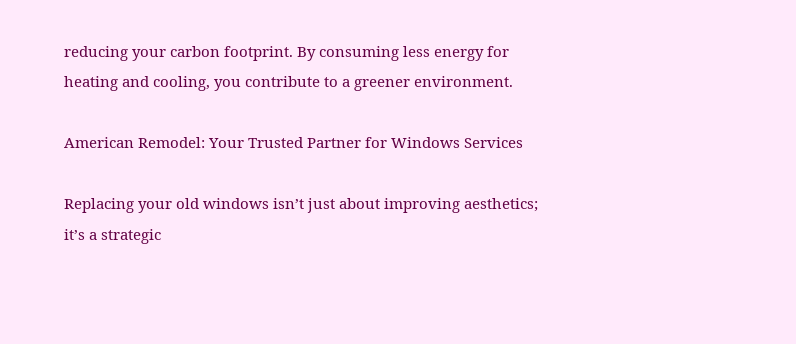reducing your carbon footprint. By consuming less energy for heating and cooling, you contribute to a greener environment.

American Remodel: Your Trusted Partner for Windows Services

Replacing your old windows isn’t just about improving aesthetics; it’s a strategic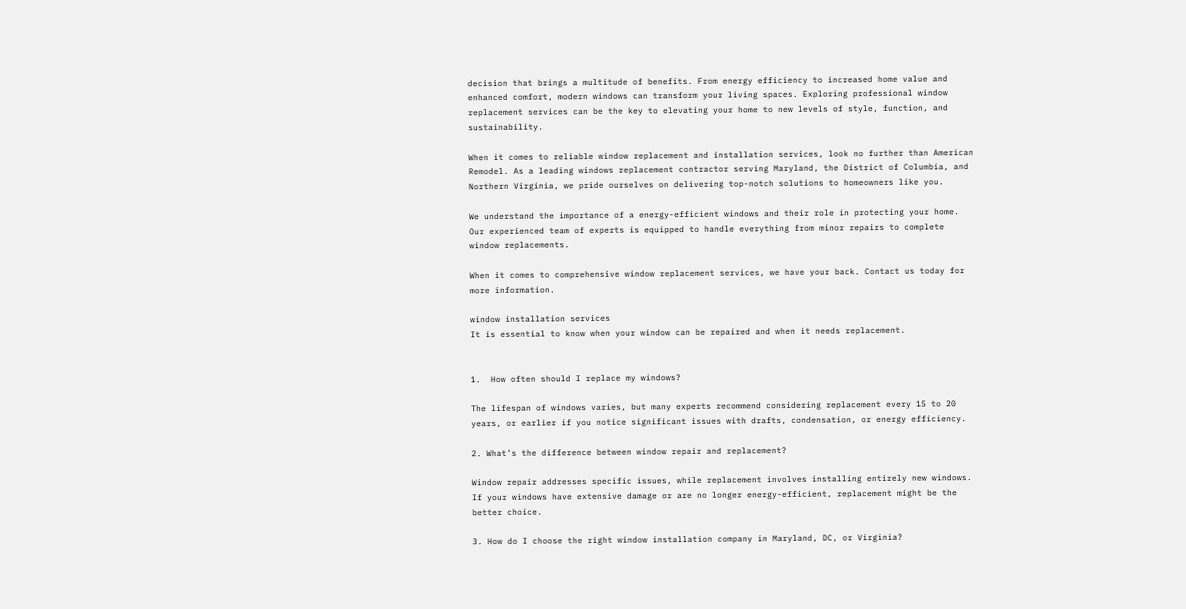decision that brings a multitude of benefits. From energy efficiency to increased home value and enhanced comfort, modern windows can transform your living spaces. Exploring professional window replacement services can be the key to elevating your home to new levels of style, function, and sustainability.

When it comes to reliable window replacement and installation services, look no further than American Remodel. As a leading windows replacement contractor serving Maryland, the District of Columbia, and Northern Virginia, we pride ourselves on delivering top-notch solutions to homeowners like you.

We understand the importance of a energy-efficient windows and their role in protecting your home. Our experienced team of experts is equipped to handle everything from minor repairs to complete window replacements.

When it comes to comprehensive window replacement services, we have your back. Contact us today for more information.

window installation services
It is essential to know when your window can be repaired and when it needs replacement.


1.  How often should I replace my windows?

The lifespan of windows varies, but many experts recommend considering replacement every 15 to 20 years, or earlier if you notice significant issues with drafts, condensation, or energy efficiency.

2. What’s the difference between window repair and replacement?

Window repair addresses specific issues, while replacement involves installing entirely new windows. If your windows have extensive damage or are no longer energy-efficient, replacement might be the better choice.

3. How do I choose the right window installation company in Maryland, DC, or Virginia?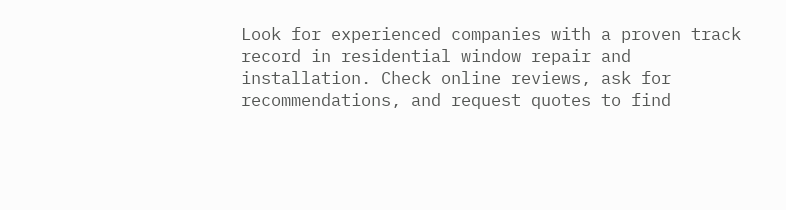Look for experienced companies with a proven track record in residential window repair and installation. Check online reviews, ask for recommendations, and request quotes to find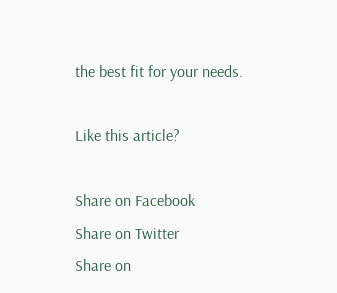the best fit for your needs.

Like this article?

Share on Facebook
Share on Twitter
Share on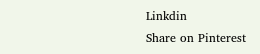Linkdin
Share on Pinterest